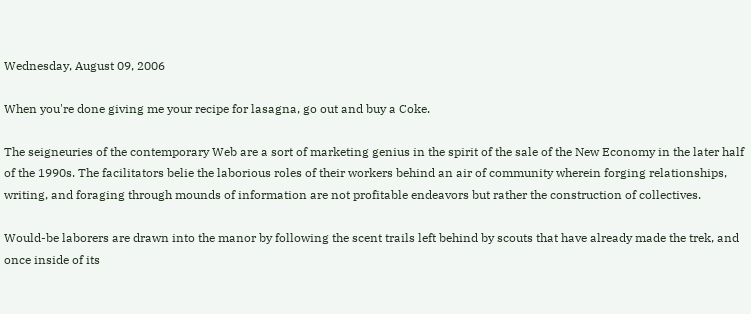Wednesday, August 09, 2006

When you're done giving me your recipe for lasagna, go out and buy a Coke.

The seigneuries of the contemporary Web are a sort of marketing genius in the spirit of the sale of the New Economy in the later half of the 1990s. The facilitators belie the laborious roles of their workers behind an air of community wherein forging relationships, writing, and foraging through mounds of information are not profitable endeavors but rather the construction of collectives.

Would-be laborers are drawn into the manor by following the scent trails left behind by scouts that have already made the trek, and once inside of its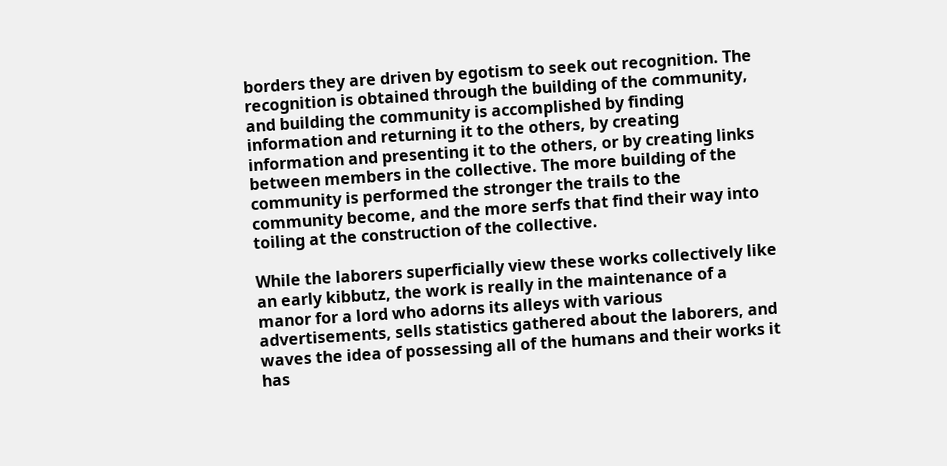borders they are driven by egotism to seek out recognition. The recognition is obtained through the building of the community, and building the community is accomplished by finding information and returning it to the others, by creating information and presenting it to the others, or by creating links between members in the collective. The more building of the community is performed the stronger the trails to the community become, and the more serfs that find their way into toiling at the construction of the collective.

While the laborers superficially view these works collectively like an early kibbutz, the work is really in the maintenance of a manor for a lord who adorns its alleys with various advertisements, sells statistics gathered about the laborers, and waves the idea of possessing all of the humans and their works it has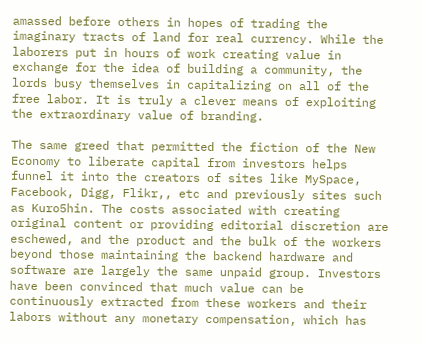amassed before others in hopes of trading the imaginary tracts of land for real currency. While the laborers put in hours of work creating value in exchange for the idea of building a community, the lords busy themselves in capitalizing on all of the free labor. It is truly a clever means of exploiting the extraordinary value of branding.

The same greed that permitted the fiction of the New Economy to liberate capital from investors helps funnel it into the creators of sites like MySpace, Facebook, Digg, Flikr,, etc and previously sites such as Kuro5hin. The costs associated with creating original content or providing editorial discretion are eschewed, and the product and the bulk of the workers beyond those maintaining the backend hardware and software are largely the same unpaid group. Investors have been convinced that much value can be continuously extracted from these workers and their labors without any monetary compensation, which has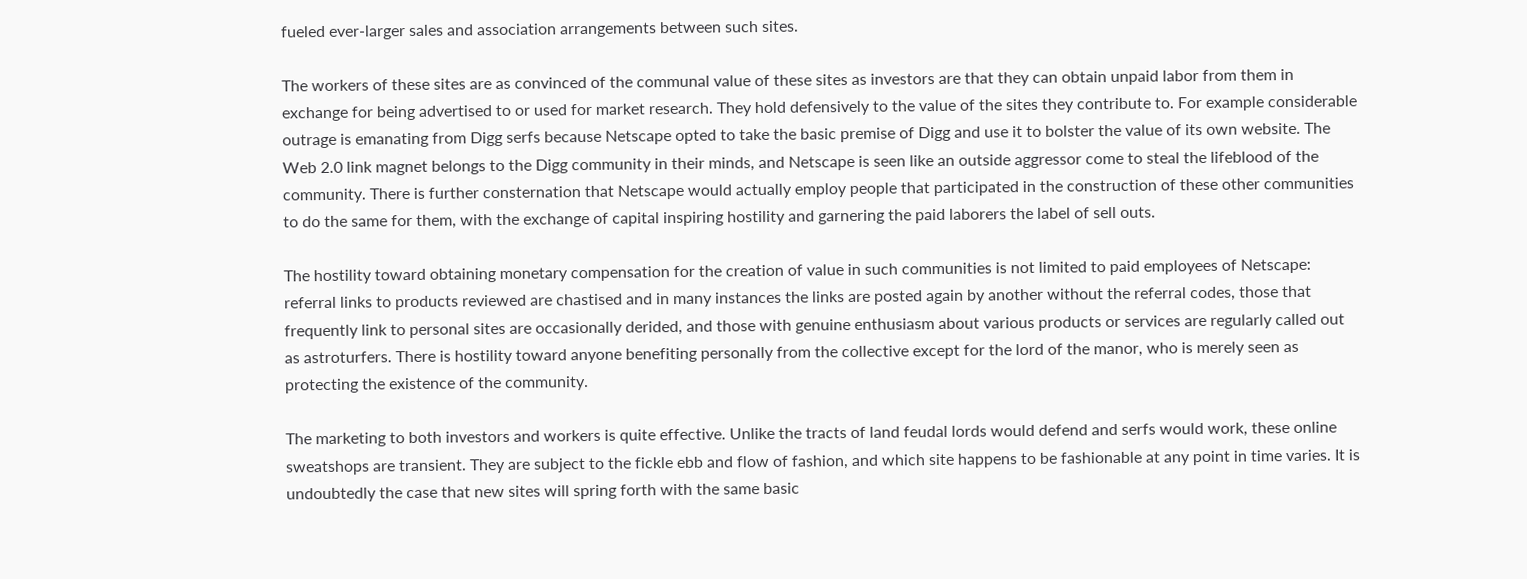fueled ever-larger sales and association arrangements between such sites.

The workers of these sites are as convinced of the communal value of these sites as investors are that they can obtain unpaid labor from them in exchange for being advertised to or used for market research. They hold defensively to the value of the sites they contribute to. For example considerable outrage is emanating from Digg serfs because Netscape opted to take the basic premise of Digg and use it to bolster the value of its own website. The Web 2.0 link magnet belongs to the Digg community in their minds, and Netscape is seen like an outside aggressor come to steal the lifeblood of the community. There is further consternation that Netscape would actually employ people that participated in the construction of these other communities to do the same for them, with the exchange of capital inspiring hostility and garnering the paid laborers the label of sell outs.

The hostility toward obtaining monetary compensation for the creation of value in such communities is not limited to paid employees of Netscape: referral links to products reviewed are chastised and in many instances the links are posted again by another without the referral codes, those that frequently link to personal sites are occasionally derided, and those with genuine enthusiasm about various products or services are regularly called out as astroturfers. There is hostility toward anyone benefiting personally from the collective except for the lord of the manor, who is merely seen as protecting the existence of the community.

The marketing to both investors and workers is quite effective. Unlike the tracts of land feudal lords would defend and serfs would work, these online sweatshops are transient. They are subject to the fickle ebb and flow of fashion, and which site happens to be fashionable at any point in time varies. It is undoubtedly the case that new sites will spring forth with the same basic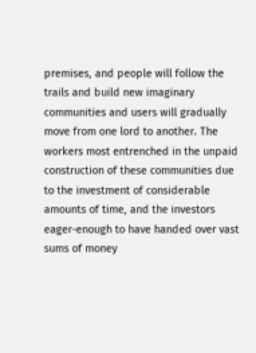premises, and people will follow the trails and build new imaginary communities and users will gradually move from one lord to another. The workers most entrenched in the unpaid construction of these communities due to the investment of considerable amounts of time, and the investors eager-enough to have handed over vast sums of money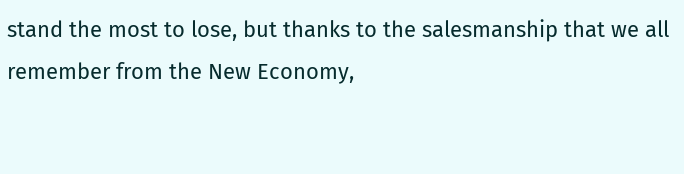stand the most to lose, but thanks to the salesmanship that we all remember from the New Economy,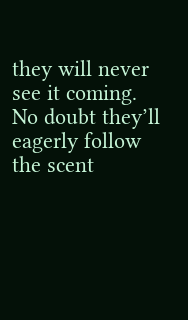they will never see it coming. No doubt they’ll eagerly follow the scent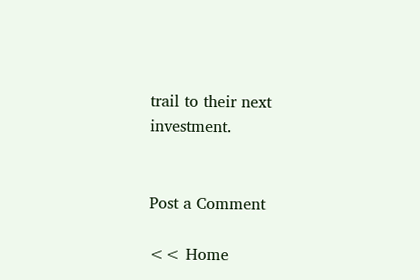trail to their next investment.


Post a Comment

<< Home